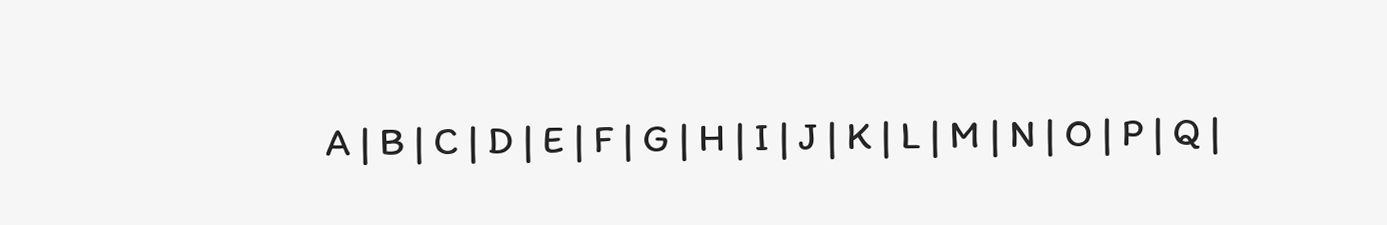A | B | C | D | E | F | G | H | I | J | K | L | M | N | O | P | Q |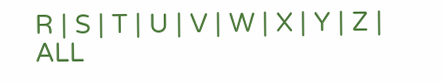R | S | T | U | V | W | X | Y | Z | ALL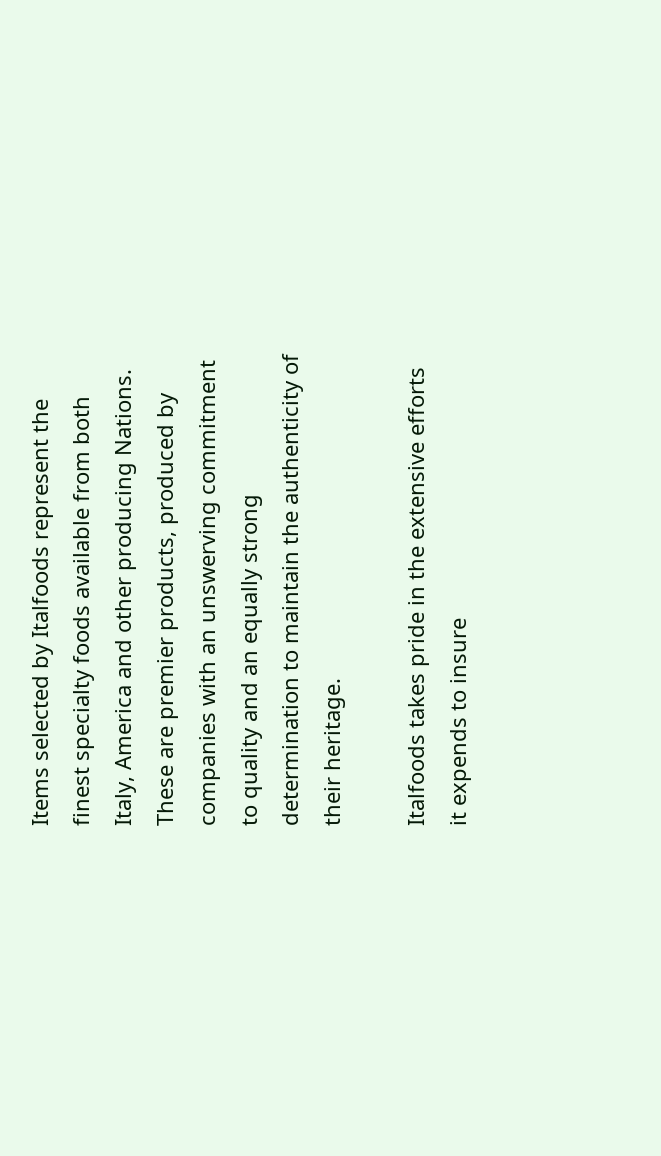Items selected by Italfoods represent the finest specialty foods available from both Italy, America and other producing Nations. These are premier products, produced by companies with an unswerving commitment to quality and an equally strong determination to maintain the authenticity of their heritage.

Italfoods takes pride in the extensive efforts it expends to insure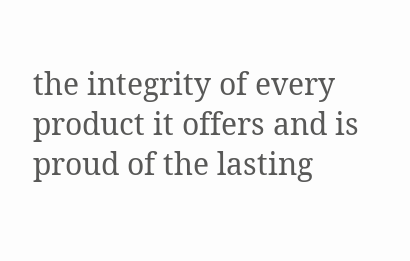the integrity of every product it offers and is proud of the lasting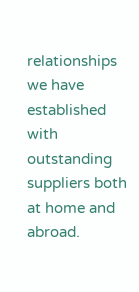relationships we have established with outstanding suppliers both at home and abroad.